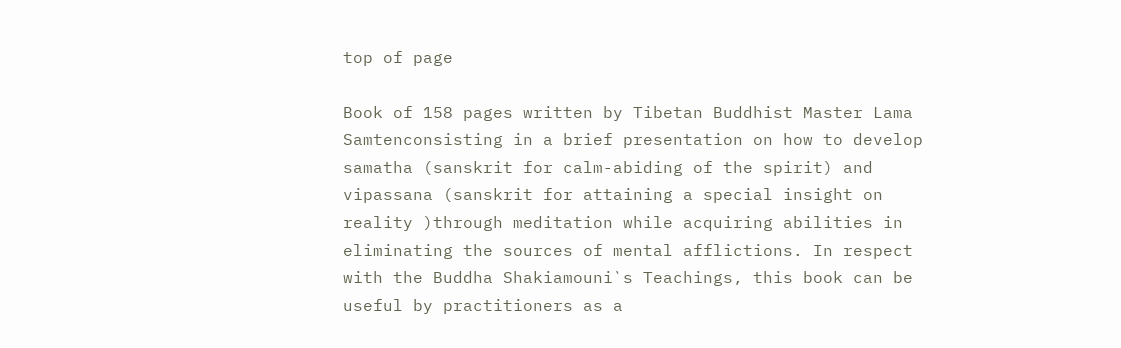top of page

Book of 158 pages written by Tibetan Buddhist Master Lama Samtenconsisting in a brief presentation on how to develop samatha (sanskrit for calm-abiding of the spirit) and vipassana (sanskrit for attaining a special insight on reality )through meditation while acquiring abilities in eliminating the sources of mental afflictions. In respect with the Buddha Shakiamouni`s Teachings, this book can be useful by practitioners as a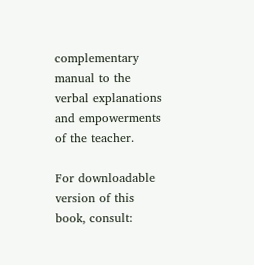complementary manual to the verbal explanations and empowerments of the teacher.

For downloadable version of this book, consult: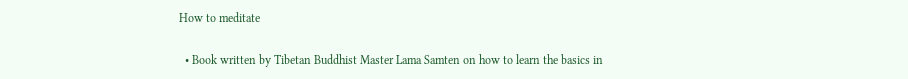How to meditate

  • Book written by Tibetan Buddhist Master Lama Samten on how to learn the basics in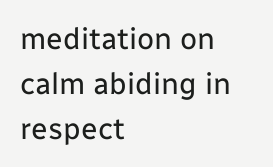meditation on calm abiding in respect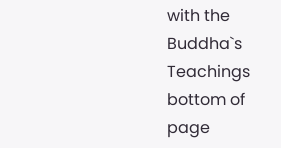with the Buddha`s Teachings
bottom of page